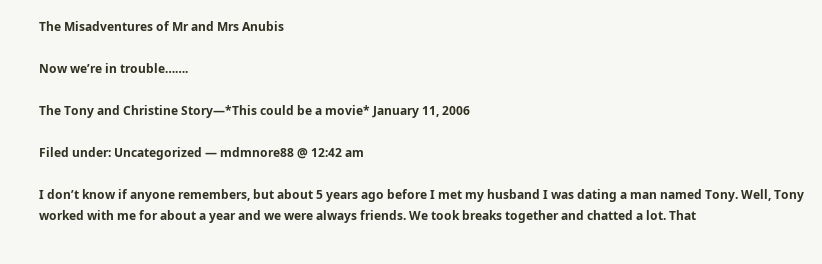The Misadventures of Mr and Mrs Anubis

Now we’re in trouble…….

The Tony and Christine Story—*This could be a movie* January 11, 2006

Filed under: Uncategorized — mdmnore88 @ 12:42 am

I don’t know if anyone remembers, but about 5 years ago before I met my husband I was dating a man named Tony. Well, Tony worked with me for about a year and we were always friends. We took breaks together and chatted a lot. That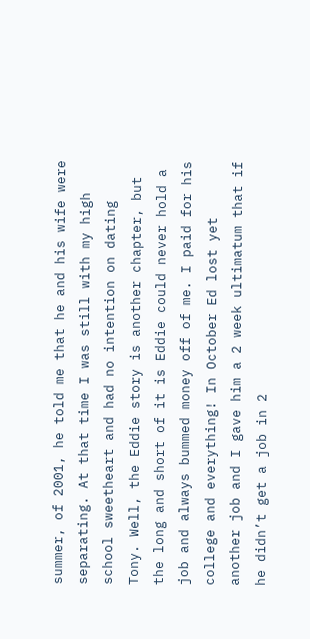summer, of 2001, he told me that he and his wife were separating. At that time I was still with my high school sweetheart and had no intention on dating Tony. Well, the Eddie story is another chapter, but the long and short of it is Eddie could never hold a job and always bummed money off of me. I paid for his college and everything! In October Ed lost yet another job and I gave him a 2 week ultimatum that if he didn’t get a job in 2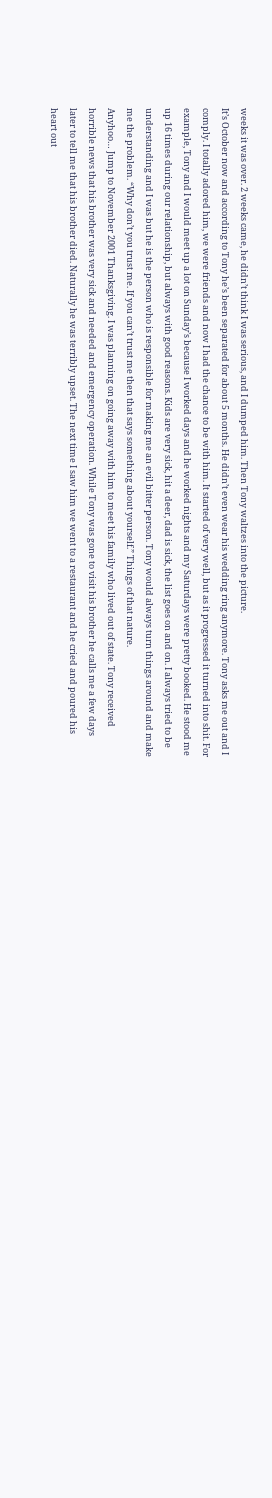weeks it was over. 2 weeks came, he didn’t think I was serious, and I dumped him. Then Tony waltzes into the picture.
It’s October now and according to Tony he’s been separated for about 5 months. He didn’t even wear his wedding ring anymore. Tony asks me out and I comply. I totally adored him, we were friends and now I had the chance to be with him. It started of very well, but as it progressed it turned into shit. For example, Tony and I would meet up a lot on Sunday’s because I worked days and he worked nights and my Saturdays were pretty booked. He stood me up 16 times during our relationship, but always with good reasons. Kids are very sick, hit a deer, dad is sick, the list goes on and on. I always tried to be understanding and I was but he is the person who is responsible for making me an evil bitter person. Tony would always turn things around and make me the problem. “Why don’t you trust me. If you can’t trust me then that says something about yourself.” Things of that nature.
Anyhoo… Jump to November 2001 Thanksgiving. I was planning on going away with him to meet his family who lived out of state. Tony received horrible news that his brother was very sick and needed and emergency operation. While Tony was gone to visit his brother he calls me a few days later to tell me that his brother died. Naturally he was terribly upset. The next time I saw him we went to a restaurant and he cried and poured his heart out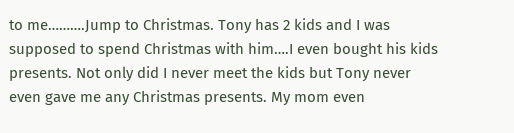to me……….Jump to Christmas. Tony has 2 kids and I was supposed to spend Christmas with him….I even bought his kids presents. Not only did I never meet the kids but Tony never even gave me any Christmas presents. My mom even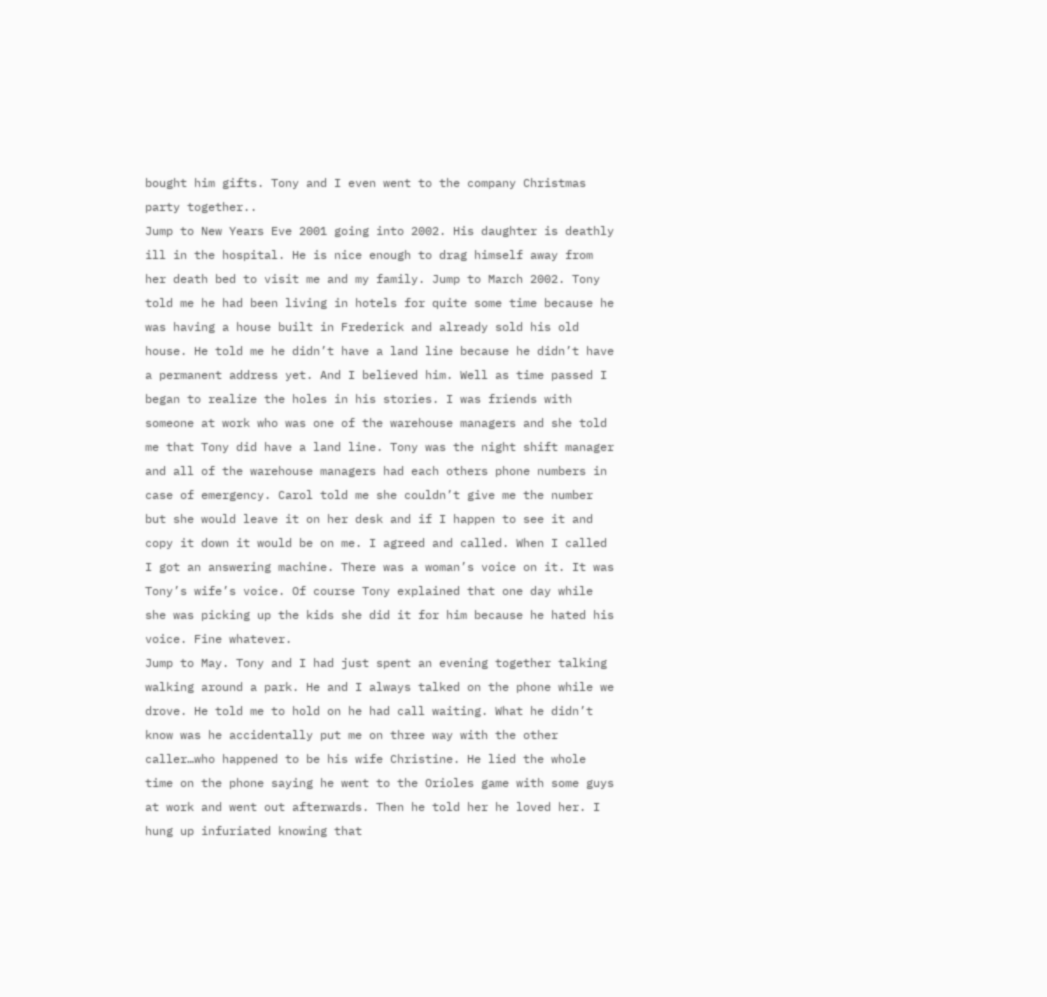bought him gifts. Tony and I even went to the company Christmas party together..
Jump to New Years Eve 2001 going into 2002. His daughter is deathly ill in the hospital. He is nice enough to drag himself away from her death bed to visit me and my family. Jump to March 2002. Tony told me he had been living in hotels for quite some time because he was having a house built in Frederick and already sold his old house. He told me he didn’t have a land line because he didn’t have a permanent address yet. And I believed him. Well as time passed I began to realize the holes in his stories. I was friends with someone at work who was one of the warehouse managers and she told me that Tony did have a land line. Tony was the night shift manager and all of the warehouse managers had each others phone numbers in case of emergency. Carol told me she couldn’t give me the number but she would leave it on her desk and if I happen to see it and copy it down it would be on me. I agreed and called. When I called I got an answering machine. There was a woman’s voice on it. It was Tony’s wife’s voice. Of course Tony explained that one day while she was picking up the kids she did it for him because he hated his voice. Fine whatever.
Jump to May. Tony and I had just spent an evening together talking walking around a park. He and I always talked on the phone while we drove. He told me to hold on he had call waiting. What he didn’t know was he accidentally put me on three way with the other caller…who happened to be his wife Christine. He lied the whole time on the phone saying he went to the Orioles game with some guys at work and went out afterwards. Then he told her he loved her. I hung up infuriated knowing that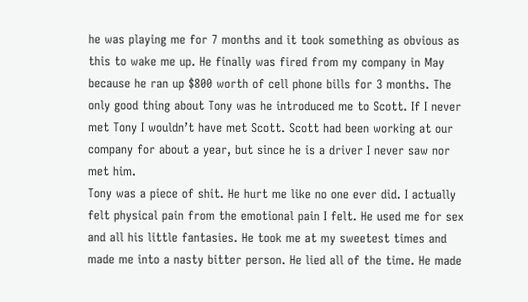he was playing me for 7 months and it took something as obvious as this to wake me up. He finally was fired from my company in May because he ran up $800 worth of cell phone bills for 3 months. The only good thing about Tony was he introduced me to Scott. If I never met Tony I wouldn’t have met Scott. Scott had been working at our company for about a year, but since he is a driver I never saw nor met him.
Tony was a piece of shit. He hurt me like no one ever did. I actually felt physical pain from the emotional pain I felt. He used me for sex and all his little fantasies. He took me at my sweetest times and made me into a nasty bitter person. He lied all of the time. He made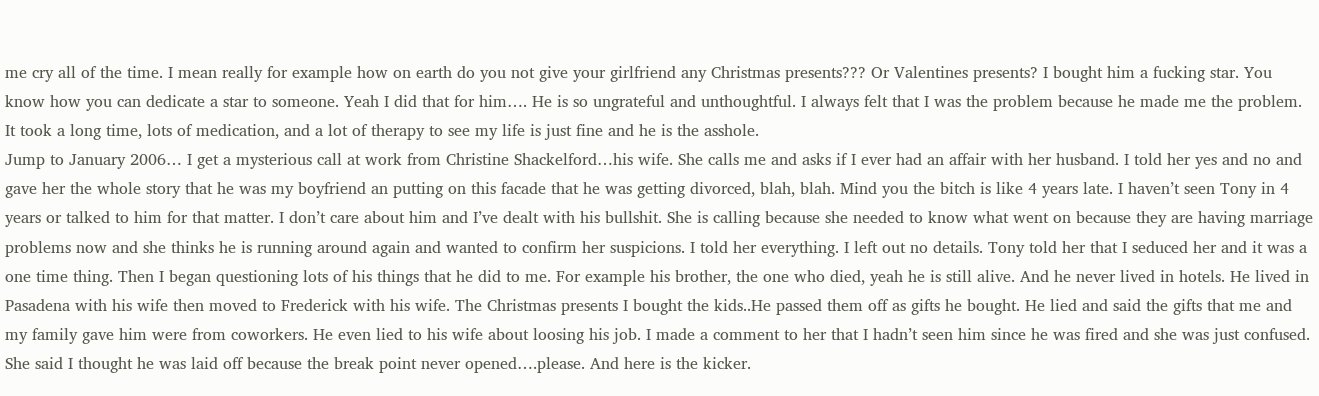me cry all of the time. I mean really for example how on earth do you not give your girlfriend any Christmas presents??? Or Valentines presents? I bought him a fucking star. You know how you can dedicate a star to someone. Yeah I did that for him…. He is so ungrateful and unthoughtful. I always felt that I was the problem because he made me the problem. It took a long time, lots of medication, and a lot of therapy to see my life is just fine and he is the asshole.
Jump to January 2006… I get a mysterious call at work from Christine Shackelford…his wife. She calls me and asks if I ever had an affair with her husband. I told her yes and no and gave her the whole story that he was my boyfriend an putting on this facade that he was getting divorced, blah, blah. Mind you the bitch is like 4 years late. I haven’t seen Tony in 4 years or talked to him for that matter. I don’t care about him and I’ve dealt with his bullshit. She is calling because she needed to know what went on because they are having marriage problems now and she thinks he is running around again and wanted to confirm her suspicions. I told her everything. I left out no details. Tony told her that I seduced her and it was a one time thing. Then I began questioning lots of his things that he did to me. For example his brother, the one who died, yeah he is still alive. And he never lived in hotels. He lived in Pasadena with his wife then moved to Frederick with his wife. The Christmas presents I bought the kids..He passed them off as gifts he bought. He lied and said the gifts that me and my family gave him were from coworkers. He even lied to his wife about loosing his job. I made a comment to her that I hadn’t seen him since he was fired and she was just confused. She said I thought he was laid off because the break point never opened….please. And here is the kicker.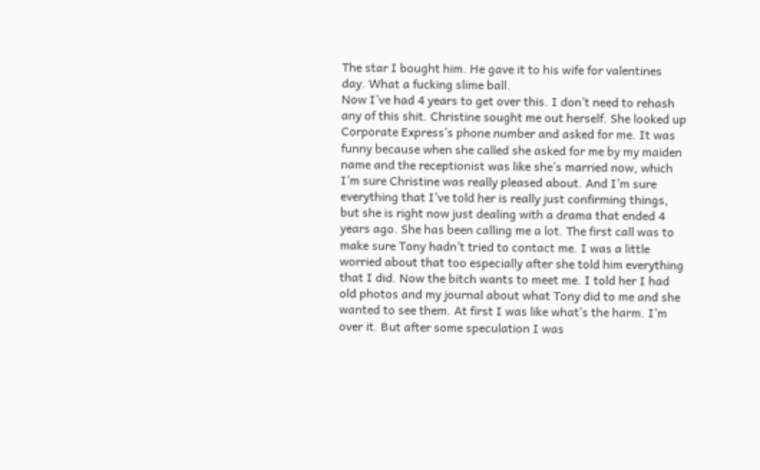The star I bought him. He gave it to his wife for valentines day. What a fucking slime ball.
Now I’ve had 4 years to get over this. I don’t need to rehash any of this shit. Christine sought me out herself. She looked up Corporate Express’s phone number and asked for me. It was funny because when she called she asked for me by my maiden name and the receptionist was like she’s married now, which I’m sure Christine was really pleased about. And I’m sure everything that I’ve told her is really just confirming things, but she is right now just dealing with a drama that ended 4 years ago. She has been calling me a lot. The first call was to make sure Tony hadn’t tried to contact me. I was a little worried about that too especially after she told him everything that I did. Now the bitch wants to meet me. I told her I had old photos and my journal about what Tony did to me and she wanted to see them. At first I was like what’s the harm. I’m over it. But after some speculation I was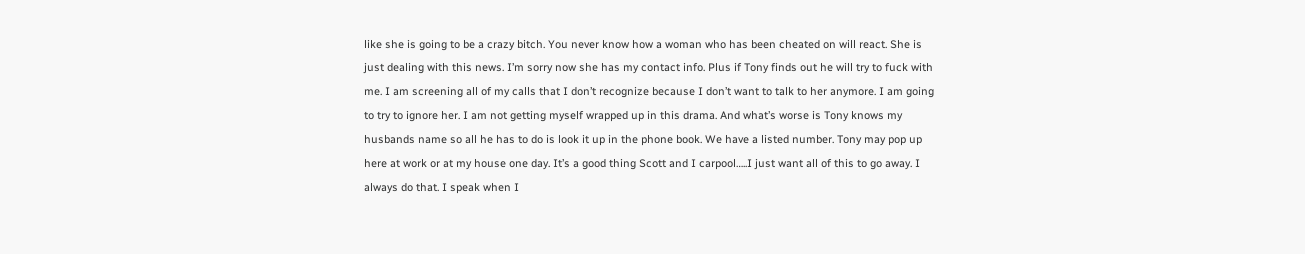like she is going to be a crazy bitch. You never know how a woman who has been cheated on will react. She is just dealing with this news. I’m sorry now she has my contact info. Plus if Tony finds out he will try to fuck with me. I am screening all of my calls that I don’t recognize because I don’t want to talk to her anymore. I am going to try to ignore her. I am not getting myself wrapped up in this drama. And what’s worse is Tony knows my husbands name so all he has to do is look it up in the phone book. We have a listed number. Tony may pop up here at work or at my house one day. It’s a good thing Scott and I carpool…..I just want all of this to go away. I always do that. I speak when I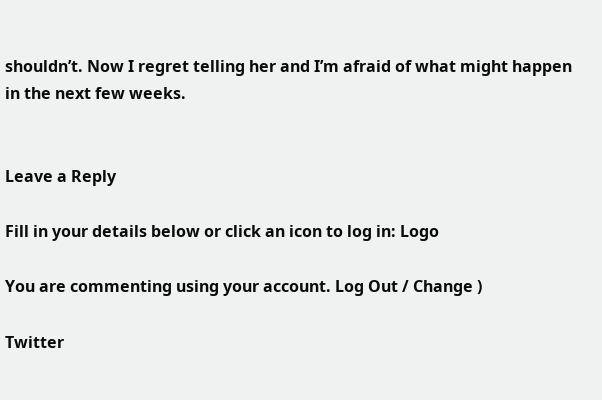shouldn’t. Now I regret telling her and I’m afraid of what might happen in the next few weeks.


Leave a Reply

Fill in your details below or click an icon to log in: Logo

You are commenting using your account. Log Out / Change )

Twitter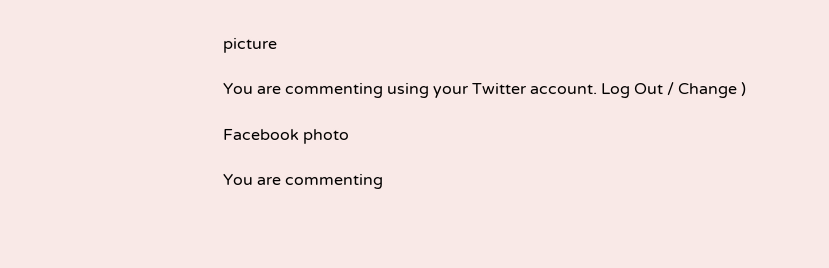picture

You are commenting using your Twitter account. Log Out / Change )

Facebook photo

You are commenting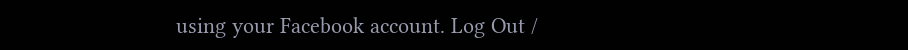using your Facebook account. Log Out /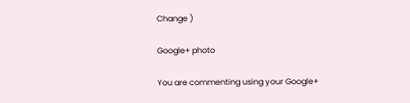Change )

Google+ photo

You are commenting using your Google+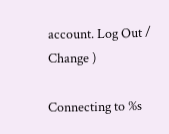account. Log Out / Change )

Connecting to %s